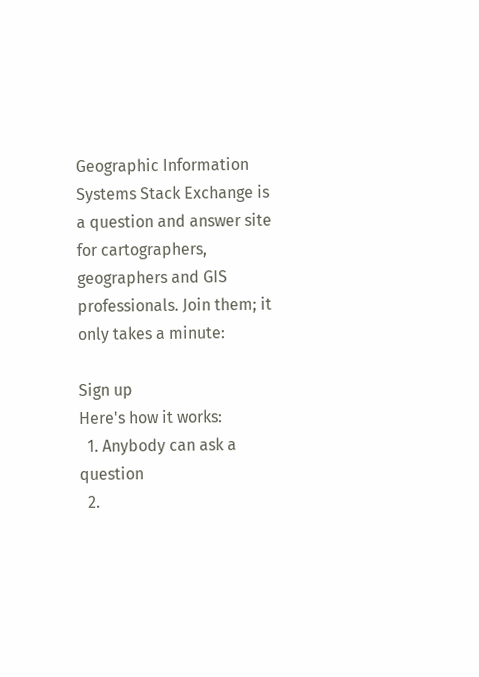Geographic Information Systems Stack Exchange is a question and answer site for cartographers, geographers and GIS professionals. Join them; it only takes a minute:

Sign up
Here's how it works:
  1. Anybody can ask a question
  2.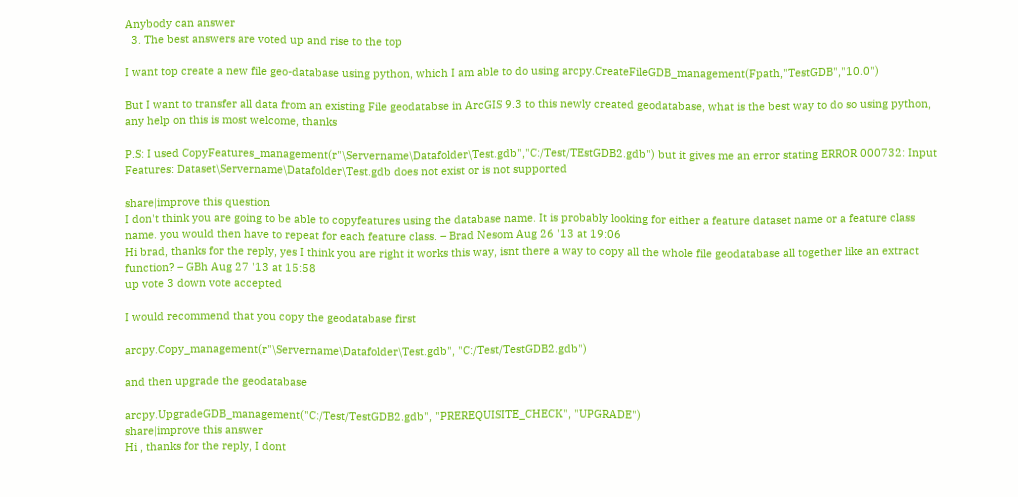Anybody can answer
  3. The best answers are voted up and rise to the top

I want top create a new file geo-database using python, which I am able to do using arcpy.CreateFileGDB_management(Fpath,"TestGDB","10.0")

But I want to transfer all data from an existing File geodatabse in ArcGIS 9.3 to this newly created geodatabase, what is the best way to do so using python, any help on this is most welcome, thanks

P.S: I used CopyFeatures_management(r"\Servername\Datafolder\Test.gdb","C:/Test/TEstGDB2.gdb") but it gives me an error stating ERROR 000732: Input Features: Dataset\Servername\Datafolder\Test.gdb does not exist or is not supported

share|improve this question
I don't think you are going to be able to copyfeatures using the database name. It is probably looking for either a feature dataset name or a feature class name. you would then have to repeat for each feature class. – Brad Nesom Aug 26 '13 at 19:06
Hi brad, thanks for the reply, yes I think you are right it works this way, isnt there a way to copy all the whole file geodatabase all together like an extract function? – GBh Aug 27 '13 at 15:58
up vote 3 down vote accepted

I would recommend that you copy the geodatabase first

arcpy.Copy_management(r"\Servername\Datafolder\Test.gdb", "C:/Test/TestGDB2.gdb")

and then upgrade the geodatabase

arcpy.UpgradeGDB_management("C:/Test/TestGDB2.gdb", "PREREQUISITE_CHECK", "UPGRADE")
share|improve this answer
Hi , thanks for the reply, I dont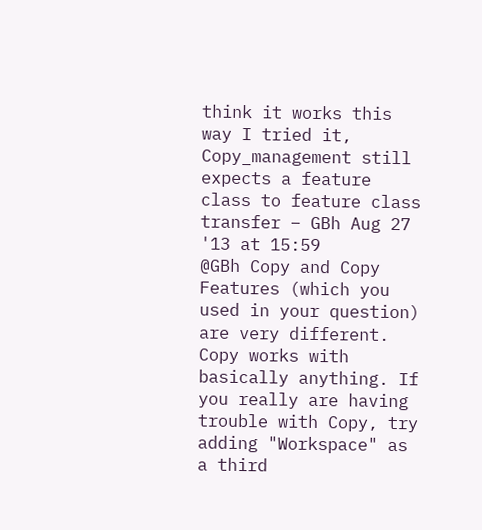think it works this way I tried it, Copy_management still expects a feature class to feature class transfer – GBh Aug 27 '13 at 15:59
@GBh Copy and Copy Features (which you used in your question) are very different. Copy works with basically anything. If you really are having trouble with Copy, try adding "Workspace" as a third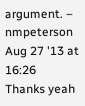argument. – nmpeterson Aug 27 '13 at 16:26
Thanks yeah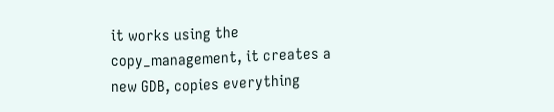it works using the copy_management, it creates a new GDB, copies everything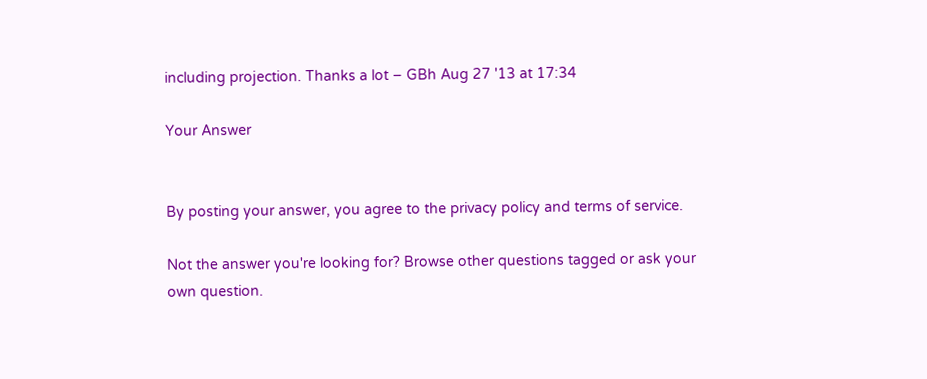including projection. Thanks a lot – GBh Aug 27 '13 at 17:34

Your Answer


By posting your answer, you agree to the privacy policy and terms of service.

Not the answer you're looking for? Browse other questions tagged or ask your own question.